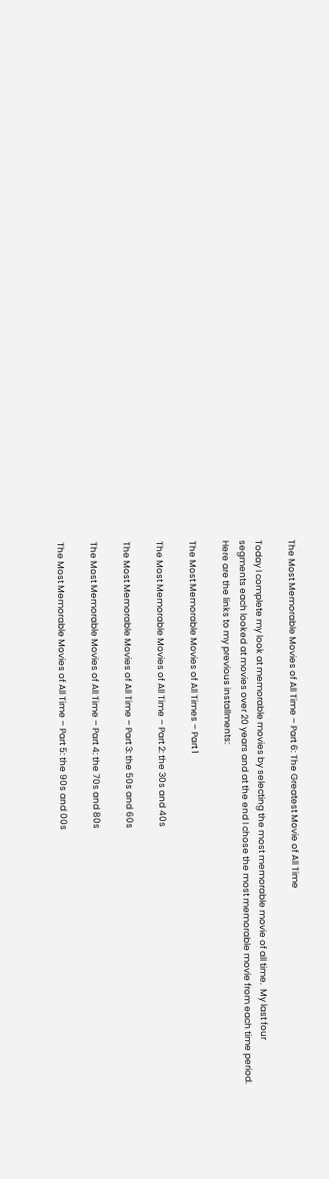The Most Memorable Movies of All Time – Part 6: The Greatest Movie of All Time

Today I complete my look at memorable movies by selecting the most memorable movie of all time.  My last four segments each looked at movies over 20 years and at the end I chose the most memorable movie from each time period. Here are the links to my previous installments:

The Most Memorable Movies of All Times – Part 1

The Most Memorable Movies of All Time – Part 2: the 30s and 40s

The Most Memorable Movies of All Time – Part 3: the 50s and 60s

The Most Memorable Movies of All Time – Part 4: the 70s and 80s

The Most Memorable Movies of All Time – Part 5: the 90s and 00s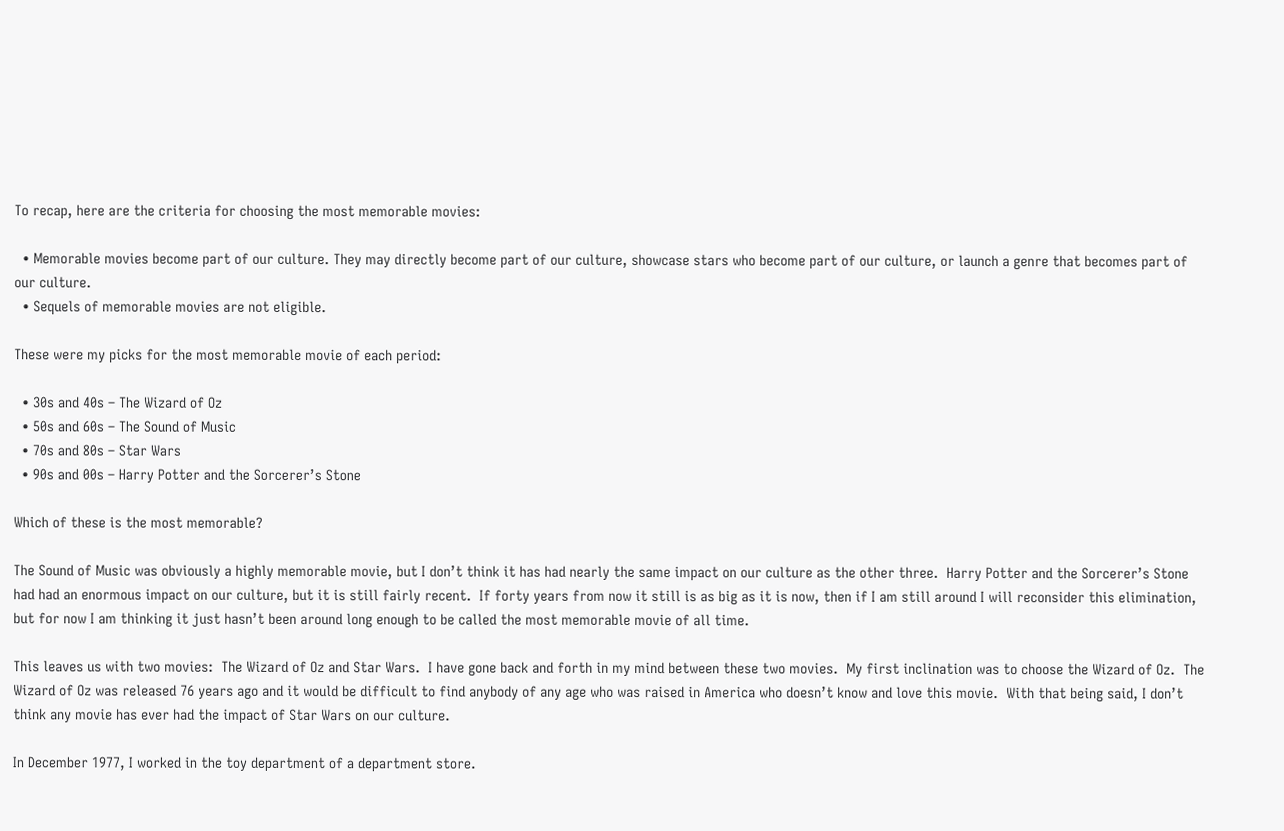To recap, here are the criteria for choosing the most memorable movies:

  • Memorable movies become part of our culture. They may directly become part of our culture, showcase stars who become part of our culture, or launch a genre that becomes part of our culture.
  • Sequels of memorable movies are not eligible.

These were my picks for the most memorable movie of each period:

  • 30s and 40s – The Wizard of Oz
  • 50s and 60s – The Sound of Music
  • 70s and 80s – Star Wars
  • 90s and 00s – Harry Potter and the Sorcerer’s Stone

Which of these is the most memorable?

The Sound of Music was obviously a highly memorable movie, but I don’t think it has had nearly the same impact on our culture as the other three.  Harry Potter and the Sorcerer’s Stone had had an enormous impact on our culture, but it is still fairly recent.  If forty years from now it still is as big as it is now, then if I am still around I will reconsider this elimination, but for now I am thinking it just hasn’t been around long enough to be called the most memorable movie of all time.

This leaves us with two movies:  The Wizard of Oz and Star Wars.  I have gone back and forth in my mind between these two movies.  My first inclination was to choose the Wizard of Oz.  The Wizard of Oz was released 76 years ago and it would be difficult to find anybody of any age who was raised in America who doesn’t know and love this movie.  With that being said, I don’t think any movie has ever had the impact of Star Wars on our culture.

In December 1977, I worked in the toy department of a department store.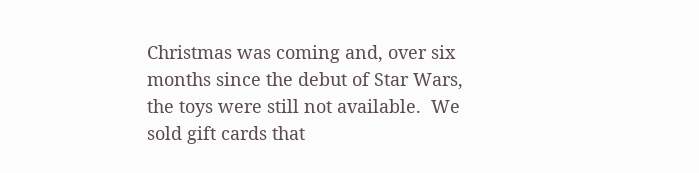Christmas was coming and, over six months since the debut of Star Wars, the toys were still not available.  We sold gift cards that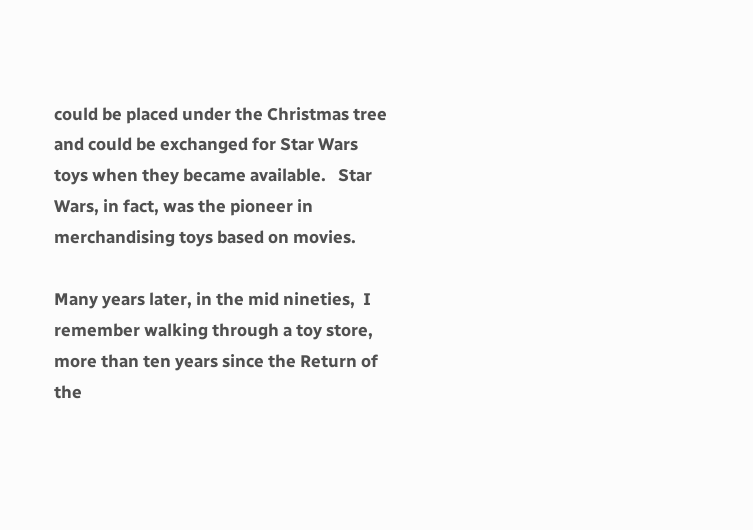could be placed under the Christmas tree and could be exchanged for Star Wars toys when they became available.   Star Wars, in fact, was the pioneer in merchandising toys based on movies.

Many years later, in the mid nineties,  I remember walking through a toy store, more than ten years since the Return of the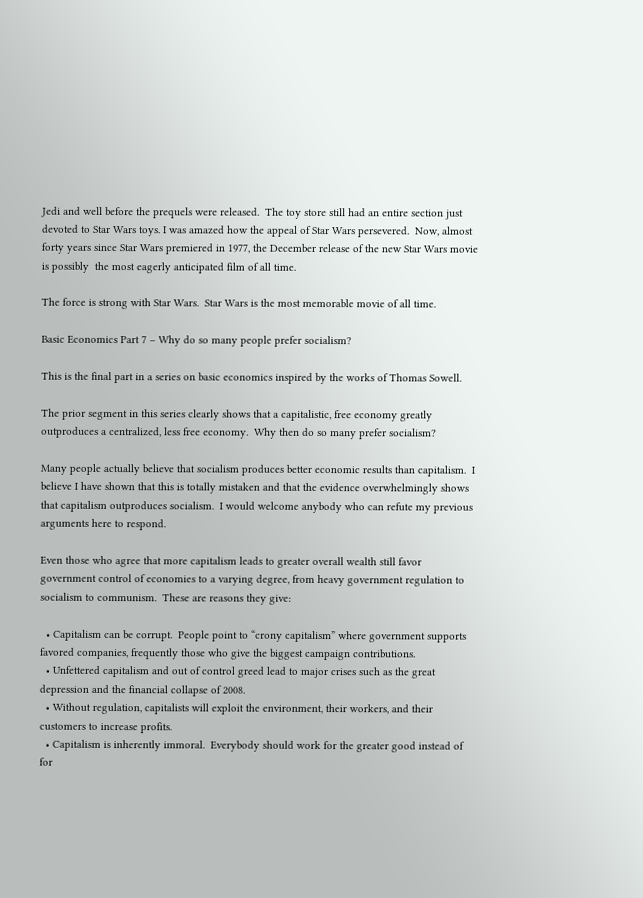Jedi and well before the prequels were released.  The toy store still had an entire section just devoted to Star Wars toys. I was amazed how the appeal of Star Wars persevered.  Now, almost forty years since Star Wars premiered in 1977, the December release of the new Star Wars movie is possibly  the most eagerly anticipated film of all time.

The force is strong with Star Wars.  Star Wars is the most memorable movie of all time.

Basic Economics Part 7 – Why do so many people prefer socialism?

This is the final part in a series on basic economics inspired by the works of Thomas Sowell.

The prior segment in this series clearly shows that a capitalistic, free economy greatly outproduces a centralized, less free economy.  Why then do so many prefer socialism?

Many people actually believe that socialism produces better economic results than capitalism.  I believe I have shown that this is totally mistaken and that the evidence overwhelmingly shows that capitalism outproduces socialism.  I would welcome anybody who can refute my previous arguments here to respond.

Even those who agree that more capitalism leads to greater overall wealth still favor government control of economies to a varying degree, from heavy government regulation to socialism to communism.  These are reasons they give:

  • Capitalism can be corrupt.  People point to “crony capitalism” where government supports favored companies, frequently those who give the biggest campaign contributions.
  • Unfettered capitalism and out of control greed lead to major crises such as the great depression and the financial collapse of 2008.
  • Without regulation, capitalists will exploit the environment, their workers, and their customers to increase profits.
  • Capitalism is inherently immoral.  Everybody should work for the greater good instead of for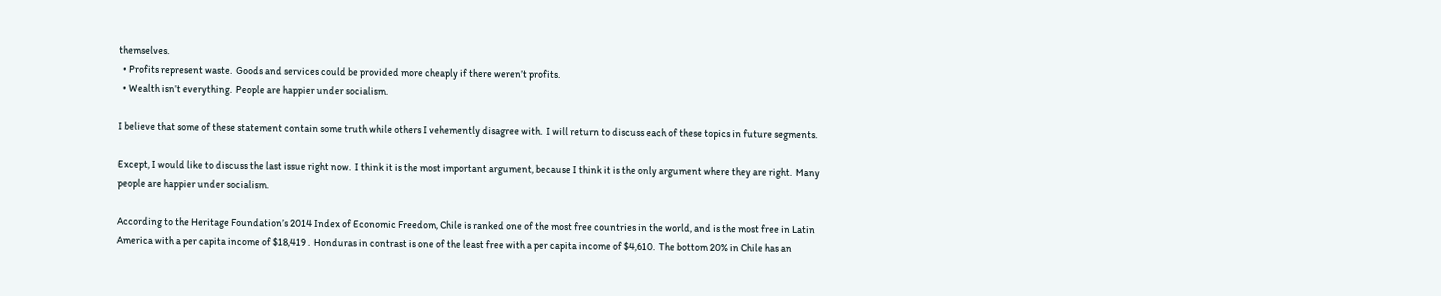themselves.
  • Profits represent waste.  Goods and services could be provided more cheaply if there weren’t profits.
  • Wealth isn’t everything.  People are happier under socialism.

I believe that some of these statement contain some truth while others I vehemently disagree with.  I will return to discuss each of these topics in future segments.

Except, I would like to discuss the last issue right now.  I think it is the most important argument, because I think it is the only argument where they are right.  Many people are happier under socialism.

According to the Heritage Foundation’s 2014 Index of Economic Freedom, Chile is ranked one of the most free countries in the world, and is the most free in Latin America with a per capita income of $18,419 .  Honduras in contrast is one of the least free with a per capita income of $4,610.  The bottom 20% in Chile has an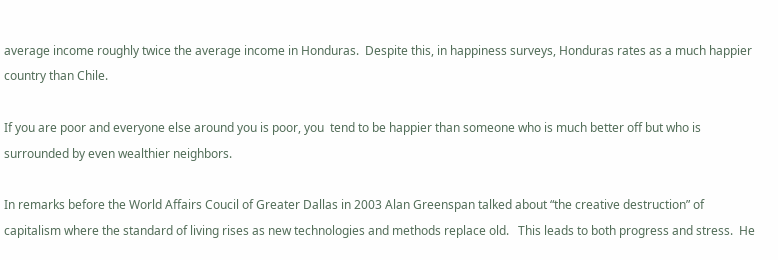average income roughly twice the average income in Honduras.  Despite this, in happiness surveys, Honduras rates as a much happier country than Chile.

If you are poor and everyone else around you is poor, you  tend to be happier than someone who is much better off but who is surrounded by even wealthier neighbors.

In remarks before the World Affairs Coucil of Greater Dallas in 2003 Alan Greenspan talked about “the creative destruction” of capitalism where the standard of living rises as new technologies and methods replace old.   This leads to both progress and stress.  He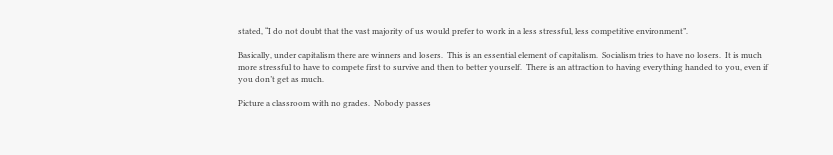stated, “I do not doubt that the vast majority of us would prefer to work in a less stressful, less competitive environment”.

Basically, under capitalism there are winners and losers.  This is an essential element of capitalism.  Socialism tries to have no losers.  It is much more stressful to have to compete first to survive and then to better yourself.  There is an attraction to having everything handed to you, even if you don’t get as much.

Picture a classroom with no grades.  Nobody passes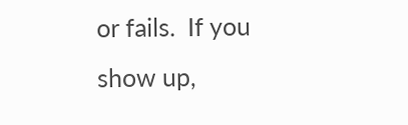or fails.  If you show up,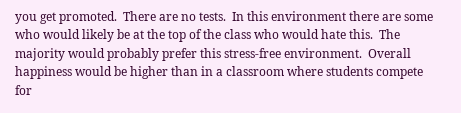you get promoted.  There are no tests.  In this environment there are some who would likely be at the top of the class who would hate this.  The majority would probably prefer this stress-free environment.  Overall happiness would be higher than in a classroom where students compete for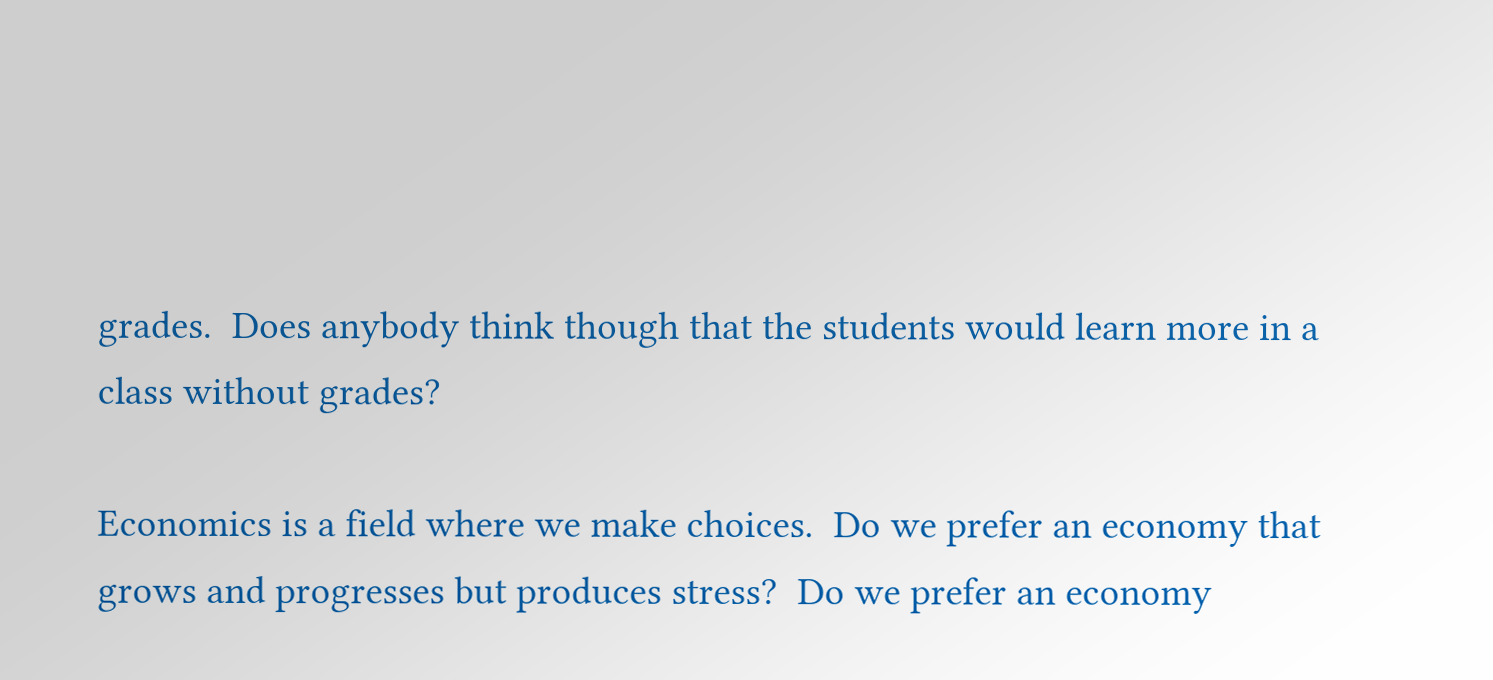grades.  Does anybody think though that the students would learn more in a class without grades?

Economics is a field where we make choices.  Do we prefer an economy that grows and progresses but produces stress?  Do we prefer an economy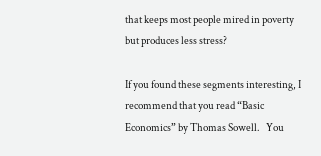that keeps most people mired in poverty but produces less stress?

If you found these segments interesting, I recommend that you read “Basic Economics” by Thomas Sowell.   You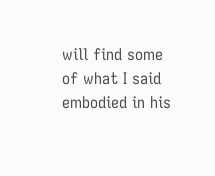will find some of what I said embodied in his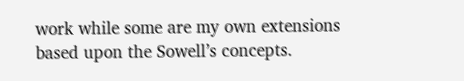work while some are my own extensions based upon the Sowell’s concepts.